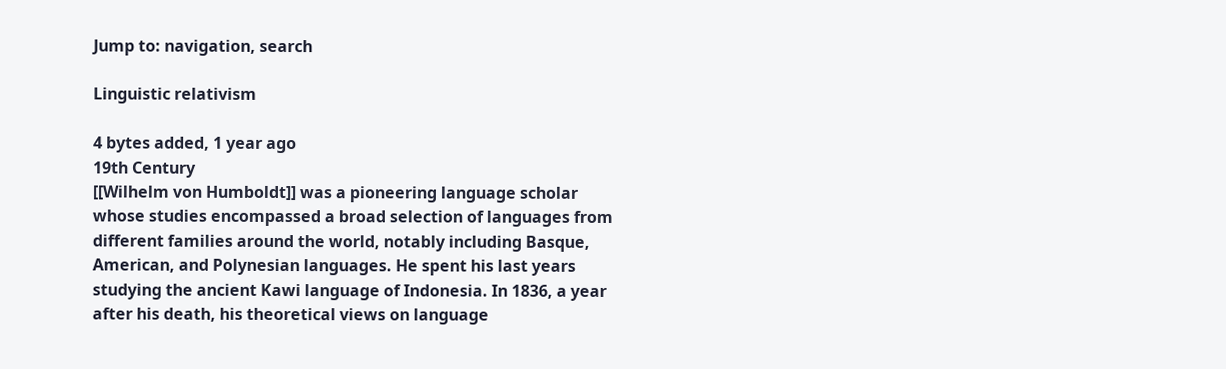Jump to: navigation, search

Linguistic relativism

4 bytes added, 1 year ago
19th Century
[[Wilhelm von Humboldt]] was a pioneering language scholar whose studies encompassed a broad selection of languages from different families around the world, notably including Basque, American, and Polynesian languages. He spent his last years studying the ancient Kawi language of Indonesia. In 1836, a year after his death, his theoretical views on language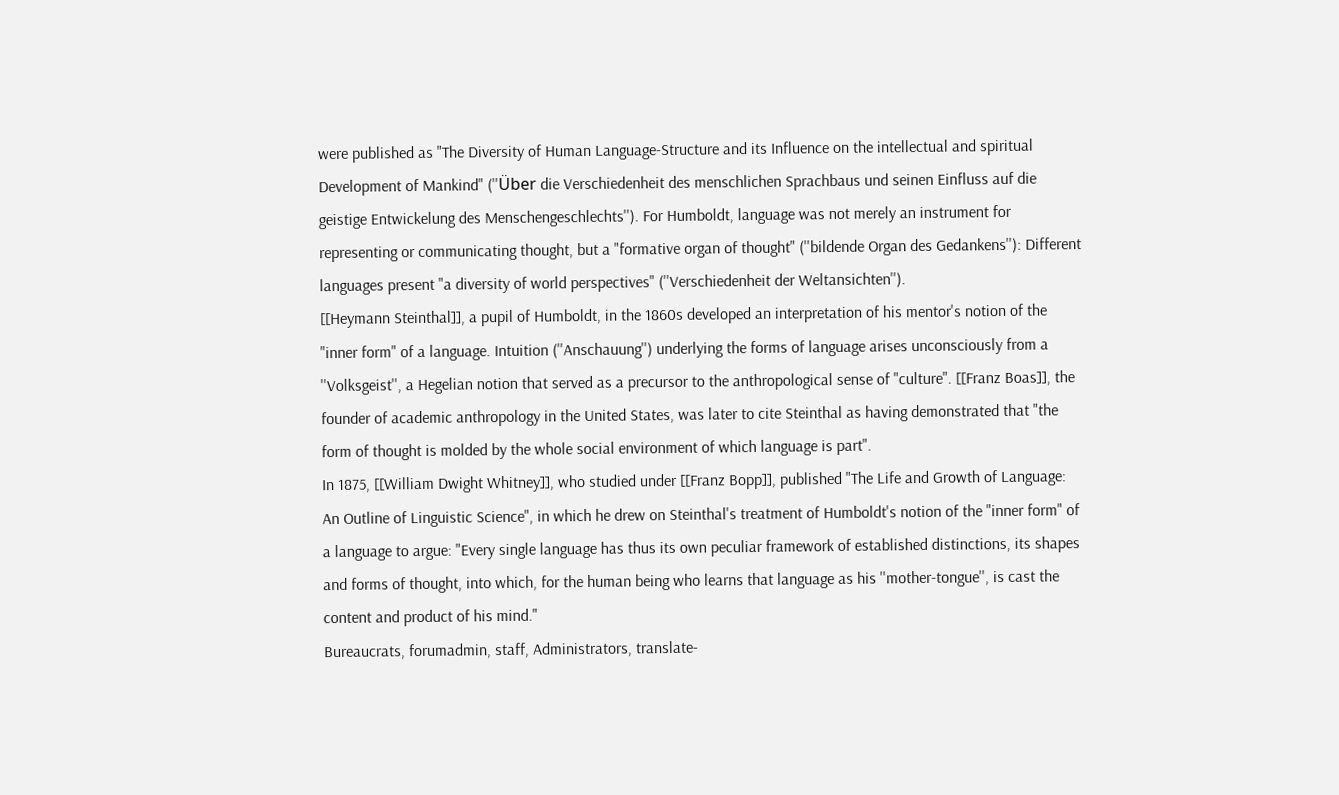were published as "The Diversity of Human Language-Structure and its Influence on the intellectual and spiritual Development of Mankind" (''Über die Verschiedenheit des menschlichen Sprachbaus und seinen Einfluss auf die geistige Entwickelung des Menschengeschlechts''). For Humboldt, language was not merely an instrument for representing or communicating thought, but a "formative organ of thought" (''bildende Organ des Gedankens''): Different languages present "a diversity of world perspectives" (''Verschiedenheit der Weltansichten'').
[[Heymann Steinthal]], a pupil of Humboldt, in the 1860s developed an interpretation of his mentor's notion of the "inner form" of a language. Intuition (''Anschauung'') underlying the forms of language arises unconsciously from a ''Volksgeist'', a Hegelian notion that served as a precursor to the anthropological sense of "culture". [[Franz Boas]], the founder of academic anthropology in the United States, was later to cite Steinthal as having demonstrated that "the form of thought is molded by the whole social environment of which language is part".
In 1875, [[William Dwight Whitney]], who studied under [[Franz Bopp]], published "The Life and Growth of Language: An Outline of Linguistic Science", in which he drew on Steinthal's treatment of Humboldt's notion of the "inner form" of a language to argue: "Every single language has thus its own peculiar framework of established distinctions, its shapes and forms of thought, into which, for the human being who learns that language as his ''mother-tongue'', is cast the content and product of his mind."
Bureaucrats, forumadmin, staff, Administrators, translate-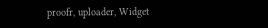proofr, uploader, Widget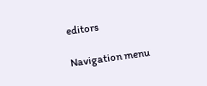editors

Navigation menu